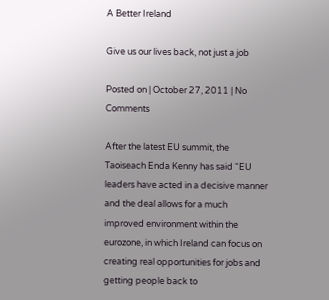A Better Ireland

Give us our lives back, not just a job

Posted on | October 27, 2011 | No Comments

After the latest EU summit, the Taoiseach Enda Kenny has said “EU leaders have acted in a decisive manner and the deal allows for a much improved environment within the eurozone, in which Ireland can focus on creating real opportunities for jobs and getting people back to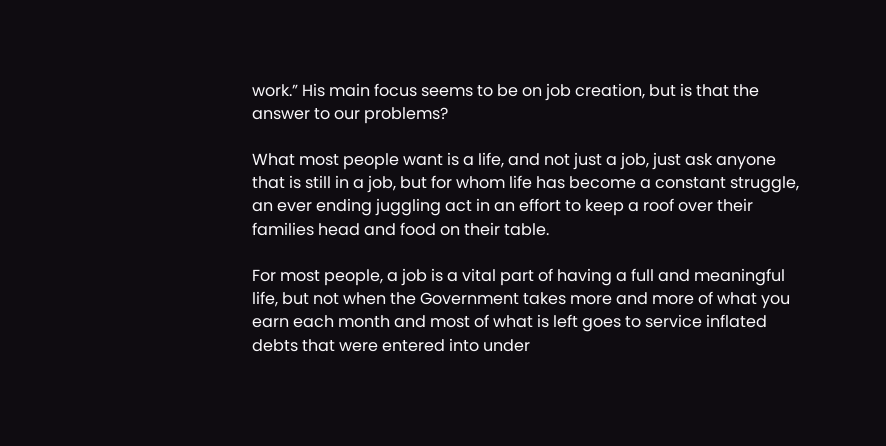work.” His main focus seems to be on job creation, but is that the answer to our problems?

What most people want is a life, and not just a job, just ask anyone that is still in a job, but for whom life has become a constant struggle, an ever ending juggling act in an effort to keep a roof over their families head and food on their table.

For most people, a job is a vital part of having a full and meaningful life, but not when the Government takes more and more of what you earn each month and most of what is left goes to service inflated debts that were entered into under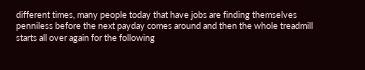different times, many people today that have jobs are finding themselves penniless before the next payday comes around and then the whole treadmill starts all over again for the following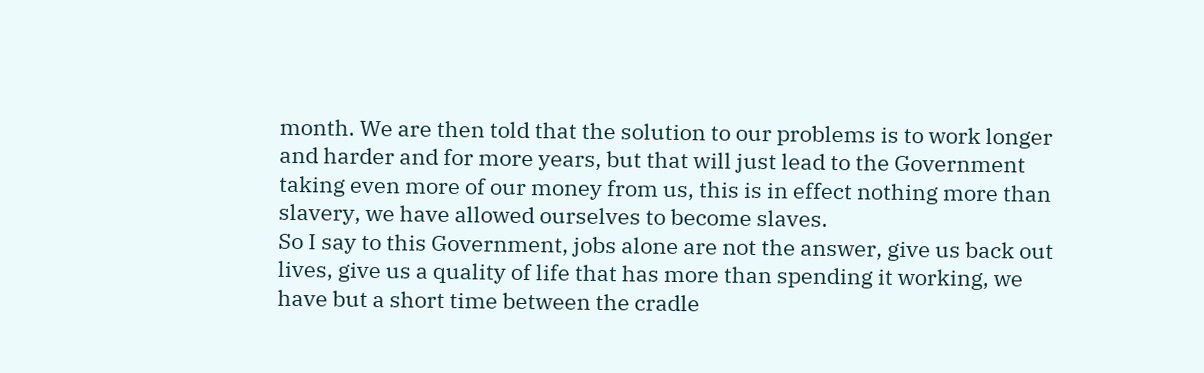month. We are then told that the solution to our problems is to work longer and harder and for more years, but that will just lead to the Government taking even more of our money from us, this is in effect nothing more than slavery, we have allowed ourselves to become slaves.
So I say to this Government, jobs alone are not the answer, give us back out lives, give us a quality of life that has more than spending it working, we have but a short time between the cradle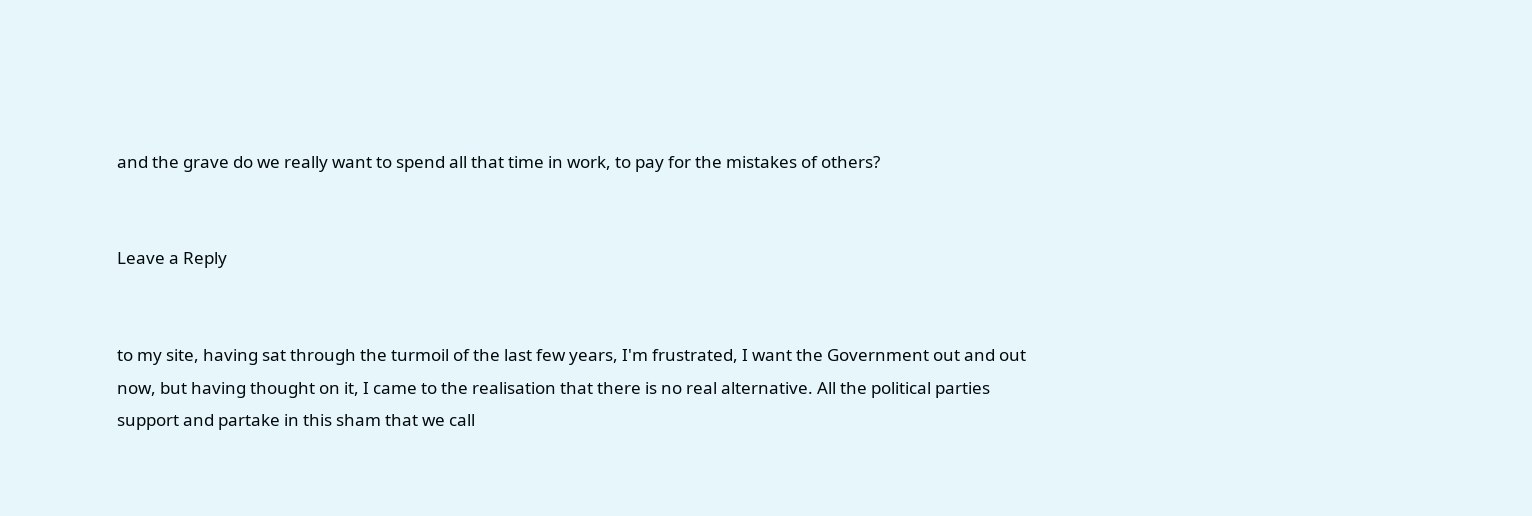and the grave do we really want to spend all that time in work, to pay for the mistakes of others?


Leave a Reply


to my site, having sat through the turmoil of the last few years, I'm frustrated, I want the Government out and out now, but having thought on it, I came to the realisation that there is no real alternative. All the political parties support and partake in this sham that we call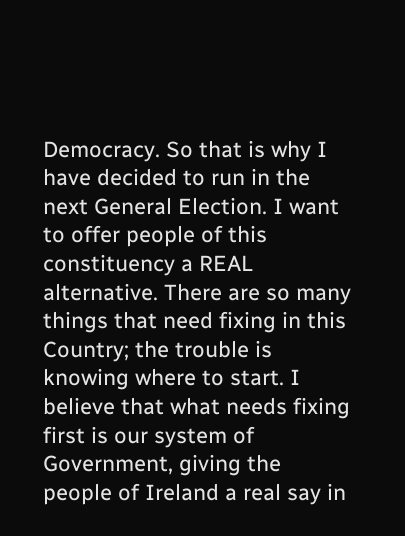Democracy. So that is why I have decided to run in the next General Election. I want to offer people of this constituency a REAL alternative. There are so many things that need fixing in this Country; the trouble is knowing where to start. I believe that what needs fixing first is our system of Government, giving the people of Ireland a real say in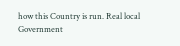how this Country is run. Real local Government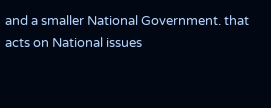and a smaller National Government. that acts on National issues